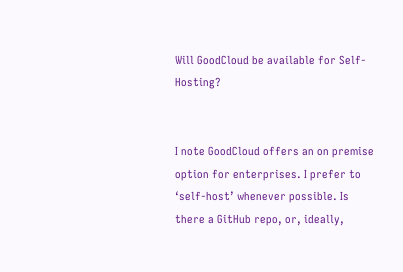Will GoodCloud be available for Self-Hosting?


I note GoodCloud offers an on premise option for enterprises. I prefer to ‘self-host’ whenever possible. Is there a GitHub repo, or, ideally,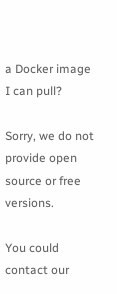a Docker image I can pull?

Sorry, we do not provide open source or free versions.

You could contact our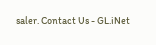saler. Contact Us - GL.iNet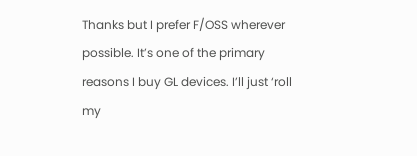Thanks but I prefer F/OSS wherever possible. It’s one of the primary reasons I buy GL devices. I’ll just ‘roll my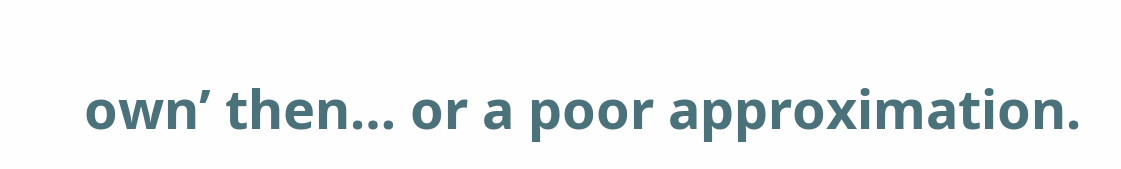own’ then… or a poor approximation.